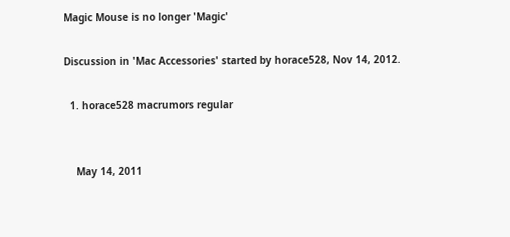Magic Mouse is no longer 'Magic'

Discussion in 'Mac Accessories' started by horace528, Nov 14, 2012.

  1. horace528 macrumors regular


    May 14, 2011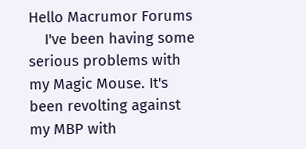Hello Macrumor Forums
    I've been having some serious problems with my Magic Mouse. It's been revolting against my MBP with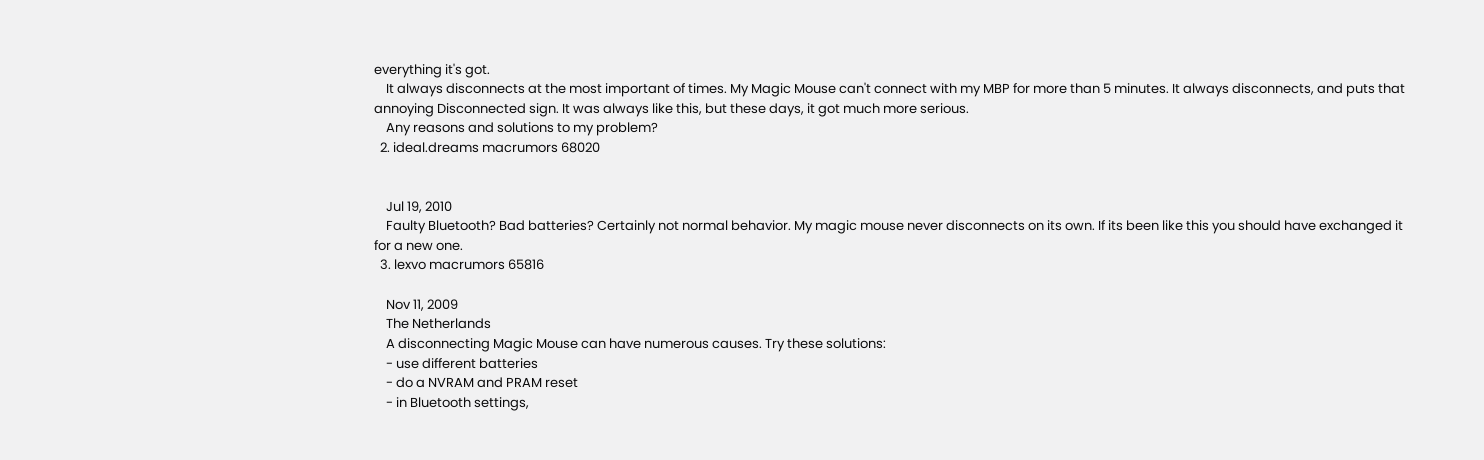everything it's got.
    It always disconnects at the most important of times. My Magic Mouse can't connect with my MBP for more than 5 minutes. It always disconnects, and puts that annoying Disconnected sign. It was always like this, but these days, it got much more serious.
    Any reasons and solutions to my problem?
  2. ideal.dreams macrumors 68020


    Jul 19, 2010
    Faulty Bluetooth? Bad batteries? Certainly not normal behavior. My magic mouse never disconnects on its own. If its been like this you should have exchanged it for a new one.
  3. lexvo macrumors 65816

    Nov 11, 2009
    The Netherlands
    A disconnecting Magic Mouse can have numerous causes. Try these solutions:
    - use different batteries
    - do a NVRAM and PRAM reset
    - in Bluetooth settings,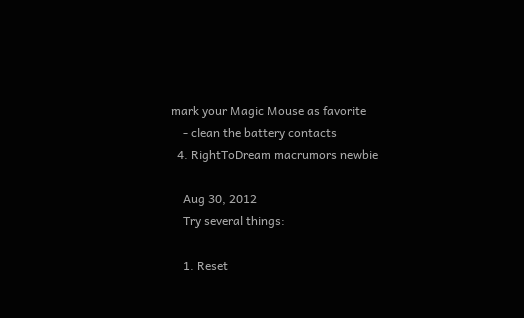mark your Magic Mouse as favorite
    - clean the battery contacts
  4. RightToDream macrumors newbie

    Aug 30, 2012
    Try several things:

    1. Reset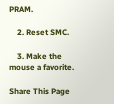PRAM.

    2. Reset SMC.

    3. Make the mouse a favorite.

Share This Page